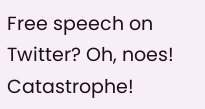Free speech on Twitter? Oh, noes! Catastrophe!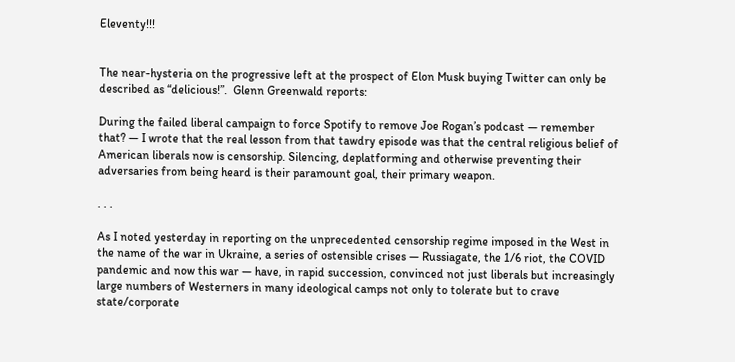Eleventy!!!


The near-hysteria on the progressive left at the prospect of Elon Musk buying Twitter can only be described as “delicious!”.  Glenn Greenwald reports:

During the failed liberal campaign to force Spotify to remove Joe Rogan’s podcast — remember that? — I wrote that the real lesson from that tawdry episode was that the central religious belief of American liberals now is censorship. Silencing, deplatforming and otherwise preventing their adversaries from being heard is their paramount goal, their primary weapon.

. . .

As I noted yesterday in reporting on the unprecedented censorship regime imposed in the West in the name of the war in Ukraine, a series of ostensible crises — Russiagate, the 1/6 riot, the COVID pandemic and now this war — have, in rapid succession, convinced not just liberals but increasingly large numbers of Westerners in many ideological camps not only to tolerate but to crave state/corporate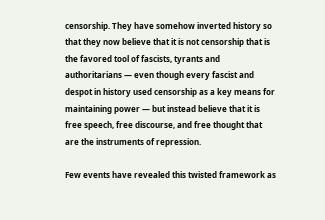censorship. They have somehow inverted history so that they now believe that it is not censorship that is the favored tool of fascists, tyrants and authoritarians — even though every fascist and despot in history used censorship as a key means for maintaining power — but instead believe that it is free speech, free discourse, and free thought that are the instruments of repression.

Few events have revealed this twisted framework as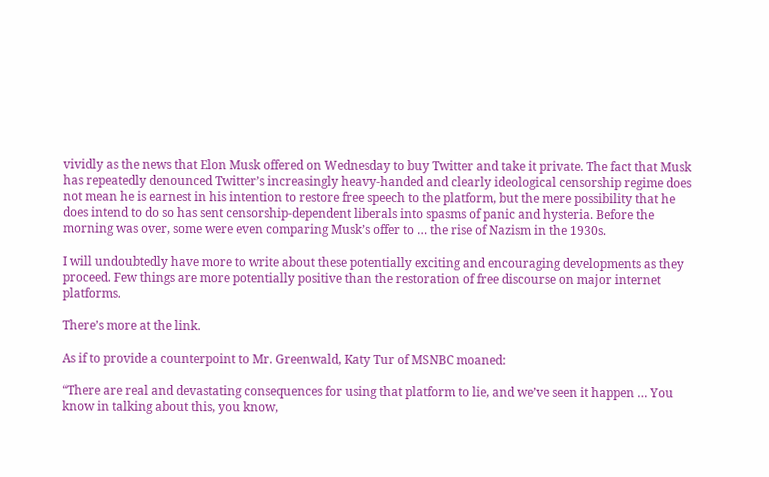vividly as the news that Elon Musk offered on Wednesday to buy Twitter and take it private. The fact that Musk has repeatedly denounced Twitter’s increasingly heavy-handed and clearly ideological censorship regime does not mean he is earnest in his intention to restore free speech to the platform, but the mere possibility that he does intend to do so has sent censorship-dependent liberals into spasms of panic and hysteria. Before the morning was over, some were even comparing Musk’s offer to … the rise of Nazism in the 1930s.

I will undoubtedly have more to write about these potentially exciting and encouraging developments as they proceed. Few things are more potentially positive than the restoration of free discourse on major internet platforms.

There’s more at the link.

As if to provide a counterpoint to Mr. Greenwald, Katy Tur of MSNBC moaned:

“There are real and devastating consequences for using that platform to lie, and we’ve seen it happen … You know in talking about this, you know,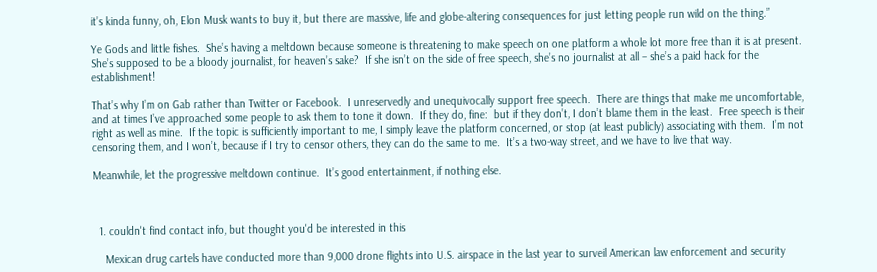it’s kinda funny, oh, Elon Musk wants to buy it, but there are massive, life and globe-altering consequences for just letting people run wild on the thing.”

Ye Gods and little fishes.  She’s having a meltdown because someone is threatening to make speech on one platform a whole lot more free than it is at present.  She’s supposed to be a bloody journalist, for heaven’s sake?  If she isn’t on the side of free speech, she’s no journalist at all – she’s a paid hack for the establishment!

That’s why I’m on Gab rather than Twitter or Facebook.  I unreservedly and unequivocally support free speech.  There are things that make me uncomfortable, and at times I’ve approached some people to ask them to tone it down.  If they do, fine:  but if they don’t, I don’t blame them in the least.  Free speech is their right as well as mine.  If the topic is sufficiently important to me, I simply leave the platform concerned, or stop (at least publicly) associating with them.  I’m not censoring them, and I won’t, because if I try to censor others, they can do the same to me.  It’s a two-way street, and we have to live that way.

Meanwhile, let the progressive meltdown continue.  It’s good entertainment, if nothing else.



  1. couldn't find contact info, but thought you'd be interested in this

    Mexican drug cartels have conducted more than 9,000 drone flights into U.S. airspace in the last year to surveil American law enforcement and security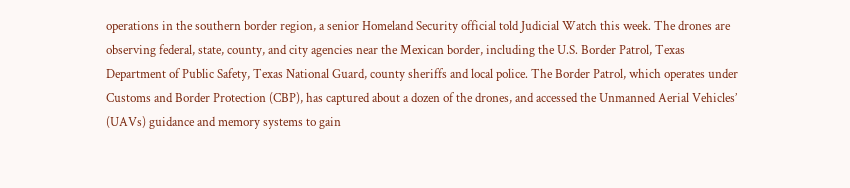operations in the southern border region, a senior Homeland Security official told Judicial Watch this week. The drones are observing federal, state, county, and city agencies near the Mexican border, including the U.S. Border Patrol, Texas Department of Public Safety, Texas National Guard, county sheriffs and local police. The Border Patrol, which operates under Customs and Border Protection (CBP), has captured about a dozen of the drones, and accessed the Unmanned Aerial Vehicles’ (UAVs) guidance and memory systems to gain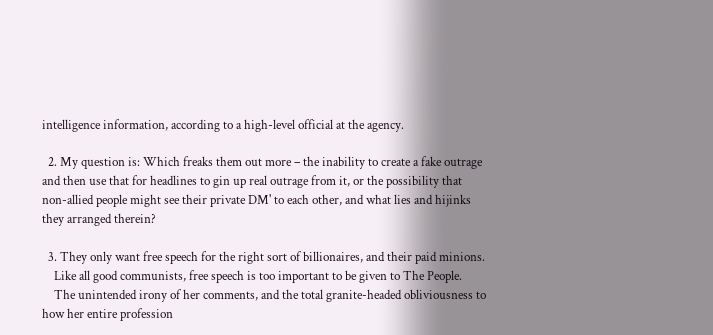intelligence information, according to a high-level official at the agency.

  2. My question is: Which freaks them out more – the inability to create a fake outrage and then use that for headlines to gin up real outrage from it, or the possibility that non-allied people might see their private DM' to each other, and what lies and hijinks they arranged therein?

  3. They only want free speech for the right sort of billionaires, and their paid minions.
    Like all good communists, free speech is too important to be given to The People.
    The unintended irony of her comments, and the total granite-headed obliviousness to how her entire profession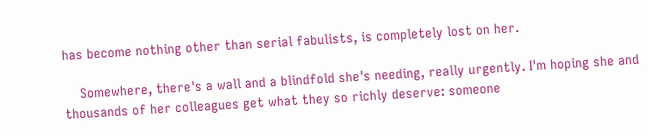has become nothing other than serial fabulists, is completely lost on her.

    Somewhere, there's a wall and a blindfold she's needing, really urgently. I'm hoping she and thousands of her colleagues get what they so richly deserve: someone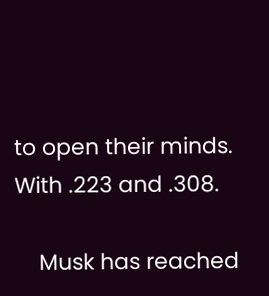to open their minds. With .223 and .308.

    Musk has reached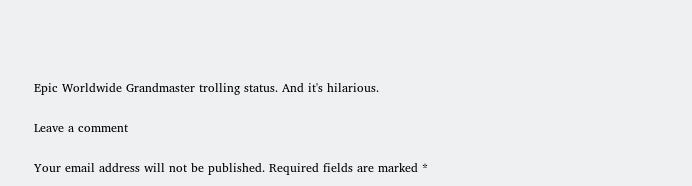Epic Worldwide Grandmaster trolling status. And it's hilarious.

Leave a comment

Your email address will not be published. Required fields are marked *